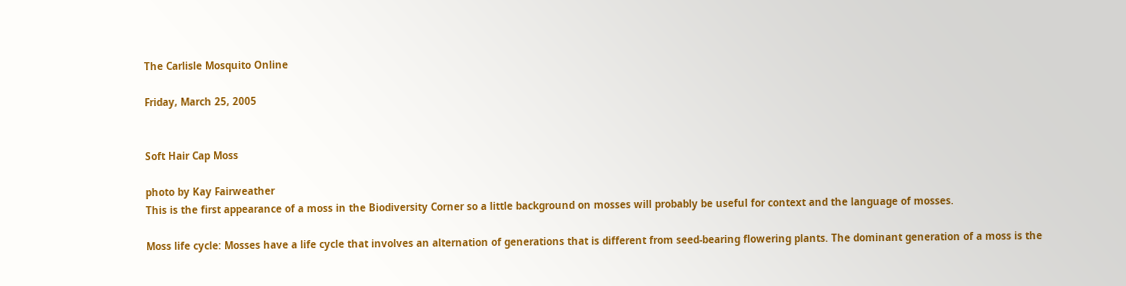The Carlisle Mosquito Online

Friday, March 25, 2005


Soft Hair Cap Moss

photo by Kay Fairweather
This is the first appearance of a moss in the Biodiversity Corner so a little background on mosses will probably be useful for context and the language of mosses.

Moss life cycle: Mosses have a life cycle that involves an alternation of generations that is different from seed-bearing flowering plants. The dominant generation of a moss is the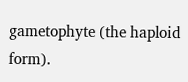gametophyte (the haploid form).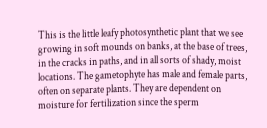This is the little leafy photosynthetic plant that we see growing in soft mounds on banks, at the base of trees, in the cracks in paths, and in all sorts of shady, moist locations. The gametophyte has male and female parts, often on separate plants. They are dependent on moisture for fertilization since the sperm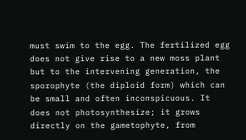must swim to the egg. The fertilized egg does not give rise to a new moss plant but to the intervening generation, the sporophyte (the diploid form) which can be small and often inconspicuous. It does not photosynthesize; it grows directly on the gametophyte, from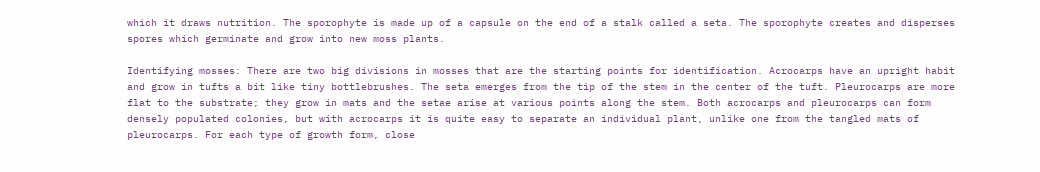which it draws nutrition. The sporophyte is made up of a capsule on the end of a stalk called a seta. The sporophyte creates and disperses spores which germinate and grow into new moss plants.

Identifying mosses: There are two big divisions in mosses that are the starting points for identification. Acrocarps have an upright habit and grow in tufts a bit like tiny bottlebrushes. The seta emerges from the tip of the stem in the center of the tuft. Pleurocarps are more flat to the substrate; they grow in mats and the setae arise at various points along the stem. Both acrocarps and pleurocarps can form densely populated colonies, but with acrocarps it is quite easy to separate an individual plant, unlike one from the tangled mats of pleurocarps. For each type of growth form, close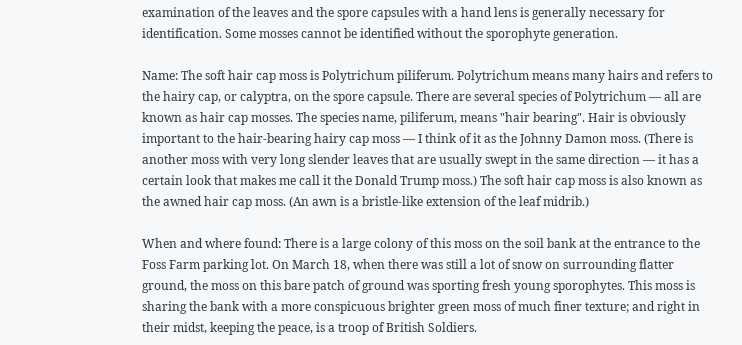examination of the leaves and the spore capsules with a hand lens is generally necessary for identification. Some mosses cannot be identified without the sporophyte generation.

Name: The soft hair cap moss is Polytrichum piliferum. Polytrichum means many hairs and refers to the hairy cap, or calyptra, on the spore capsule. There are several species of Polytrichum — all are known as hair cap mosses. The species name, piliferum, means "hair bearing". Hair is obviously important to the hair-bearing hairy cap moss — I think of it as the Johnny Damon moss. (There is another moss with very long slender leaves that are usually swept in the same direction — it has a certain look that makes me call it the Donald Trump moss.) The soft hair cap moss is also known as the awned hair cap moss. (An awn is a bristle-like extension of the leaf midrib.)

When and where found: There is a large colony of this moss on the soil bank at the entrance to the Foss Farm parking lot. On March 18, when there was still a lot of snow on surrounding flatter ground, the moss on this bare patch of ground was sporting fresh young sporophytes. This moss is sharing the bank with a more conspicuous brighter green moss of much finer texture; and right in their midst, keeping the peace, is a troop of British Soldiers.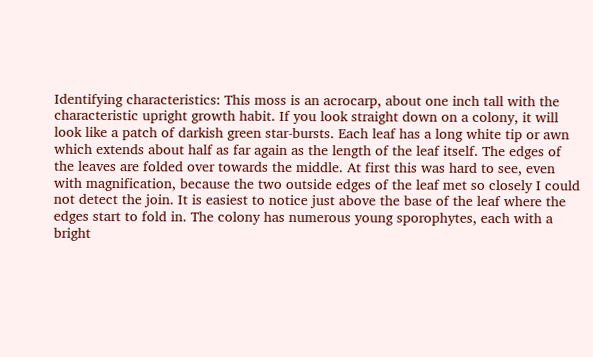Identifying characteristics: This moss is an acrocarp, about one inch tall with the characteristic upright growth habit. If you look straight down on a colony, it will look like a patch of darkish green star-bursts. Each leaf has a long white tip or awn which extends about half as far again as the length of the leaf itself. The edges of the leaves are folded over towards the middle. At first this was hard to see, even with magnification, because the two outside edges of the leaf met so closely I could not detect the join. It is easiest to notice just above the base of the leaf where the edges start to fold in. The colony has numerous young sporophytes, each with a bright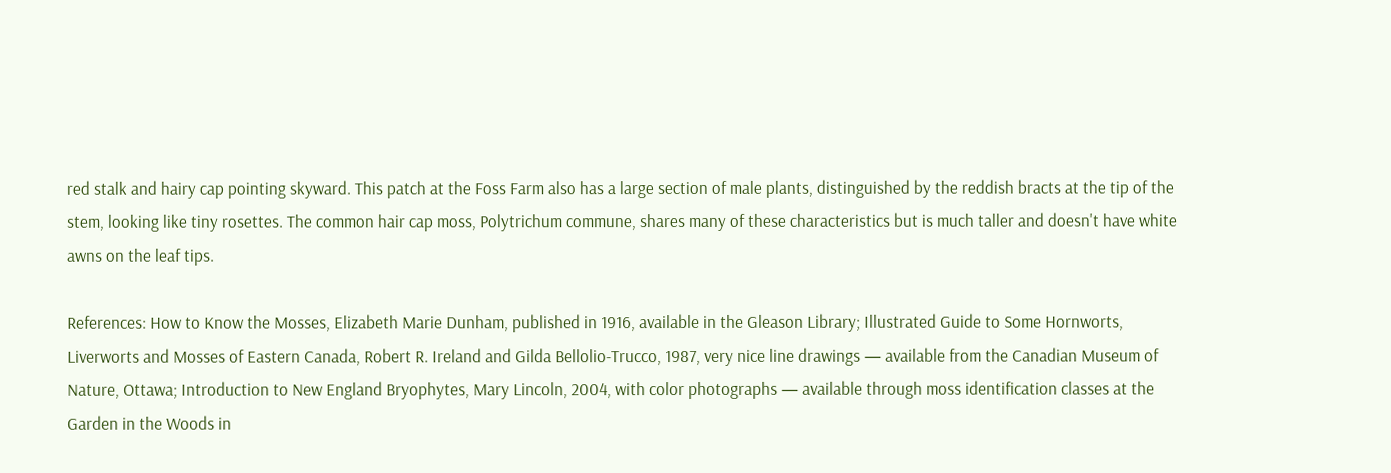red stalk and hairy cap pointing skyward. This patch at the Foss Farm also has a large section of male plants, distinguished by the reddish bracts at the tip of the stem, looking like tiny rosettes. The common hair cap moss, Polytrichum commune, shares many of these characteristics but is much taller and doesn't have white awns on the leaf tips.

References: How to Know the Mosses, Elizabeth Marie Dunham, published in 1916, available in the Gleason Library; Illustrated Guide to Some Hornworts, Liverworts and Mosses of Eastern Canada, Robert R. Ireland and Gilda Bellolio-Trucco, 1987, very nice line drawings — available from the Canadian Museum of Nature, Ottawa; Introduction to New England Bryophytes, Mary Lincoln, 2004, with color photographs — available through moss identification classes at the Garden in the Woods in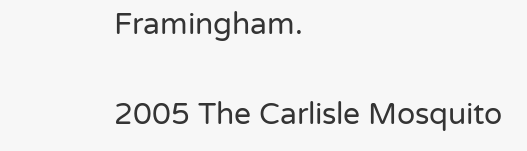Framingham.

2005 The Carlisle Mosquito